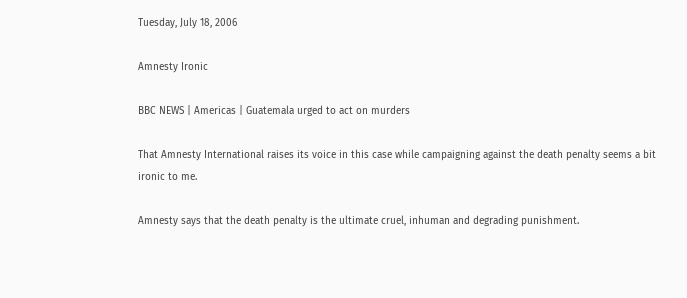Tuesday, July 18, 2006

Amnesty Ironic

BBC NEWS | Americas | Guatemala urged to act on murders

That Amnesty International raises its voice in this case while campaigning against the death penalty seems a bit ironic to me.

Amnesty says that the death penalty is the ultimate cruel, inhuman and degrading punishment.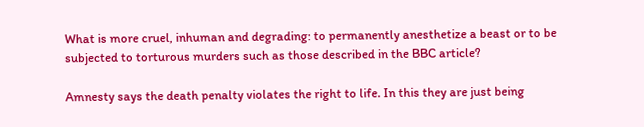What is more cruel, inhuman and degrading: to permanently anesthetize a beast or to be subjected to torturous murders such as those described in the BBC article?

Amnesty says the death penalty violates the right to life. In this they are just being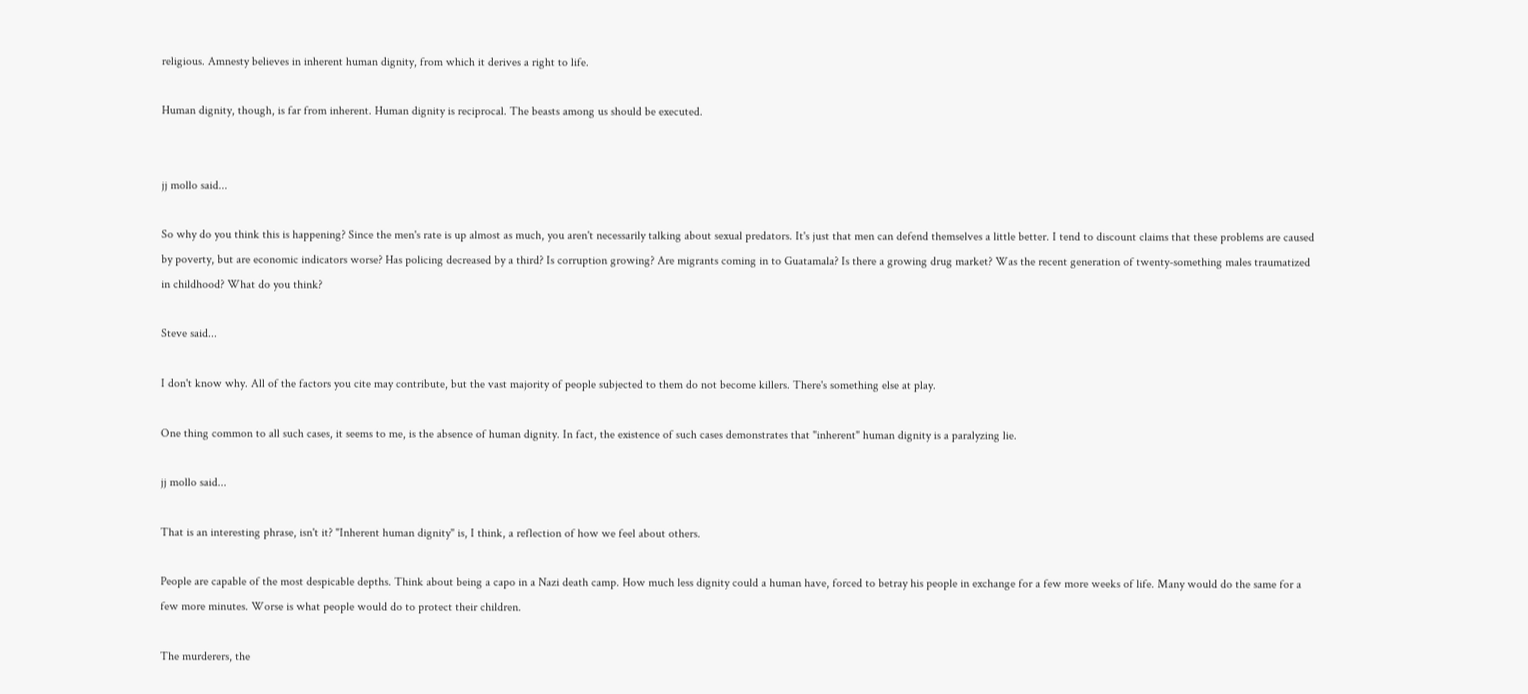religious. Amnesty believes in inherent human dignity, from which it derives a right to life.

Human dignity, though, is far from inherent. Human dignity is reciprocal. The beasts among us should be executed.


jj mollo said...

So why do you think this is happening? Since the men's rate is up almost as much, you aren't necessarily talking about sexual predators. It's just that men can defend themselves a little better. I tend to discount claims that these problems are caused by poverty, but are economic indicators worse? Has policing decreased by a third? Is corruption growing? Are migrants coming in to Guatamala? Is there a growing drug market? Was the recent generation of twenty-something males traumatized in childhood? What do you think?

Steve said...

I don't know why. All of the factors you cite may contribute, but the vast majority of people subjected to them do not become killers. There's something else at play.

One thing common to all such cases, it seems to me, is the absence of human dignity. In fact, the existence of such cases demonstrates that "inherent" human dignity is a paralyzing lie.

jj mollo said...

That is an interesting phrase, isn't it? "Inherent human dignity" is, I think, a reflection of how we feel about others.

People are capable of the most despicable depths. Think about being a capo in a Nazi death camp. How much less dignity could a human have, forced to betray his people in exchange for a few more weeks of life. Many would do the same for a few more minutes. Worse is what people would do to protect their children.

The murderers, the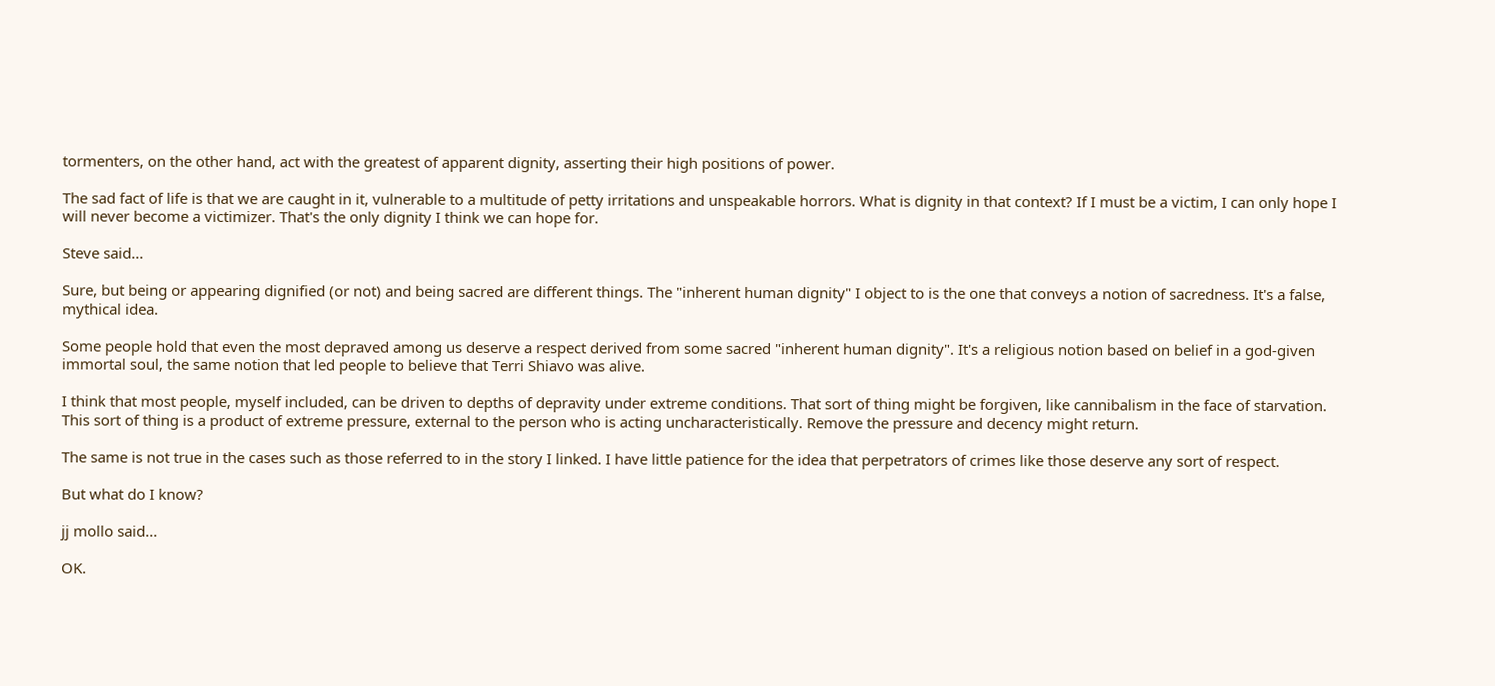tormenters, on the other hand, act with the greatest of apparent dignity, asserting their high positions of power.

The sad fact of life is that we are caught in it, vulnerable to a multitude of petty irritations and unspeakable horrors. What is dignity in that context? If I must be a victim, I can only hope I will never become a victimizer. That's the only dignity I think we can hope for.

Steve said...

Sure, but being or appearing dignified (or not) and being sacred are different things. The "inherent human dignity" I object to is the one that conveys a notion of sacredness. It's a false, mythical idea.

Some people hold that even the most depraved among us deserve a respect derived from some sacred "inherent human dignity". It's a religious notion based on belief in a god-given immortal soul, the same notion that led people to believe that Terri Shiavo was alive.

I think that most people, myself included, can be driven to depths of depravity under extreme conditions. That sort of thing might be forgiven, like cannibalism in the face of starvation. This sort of thing is a product of extreme pressure, external to the person who is acting uncharacteristically. Remove the pressure and decency might return.

The same is not true in the cases such as those referred to in the story I linked. I have little patience for the idea that perpetrators of crimes like those deserve any sort of respect.

But what do I know?

jj mollo said...

OK.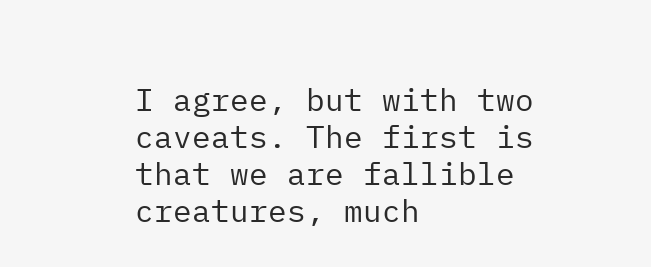I agree, but with two caveats. The first is that we are fallible creatures, much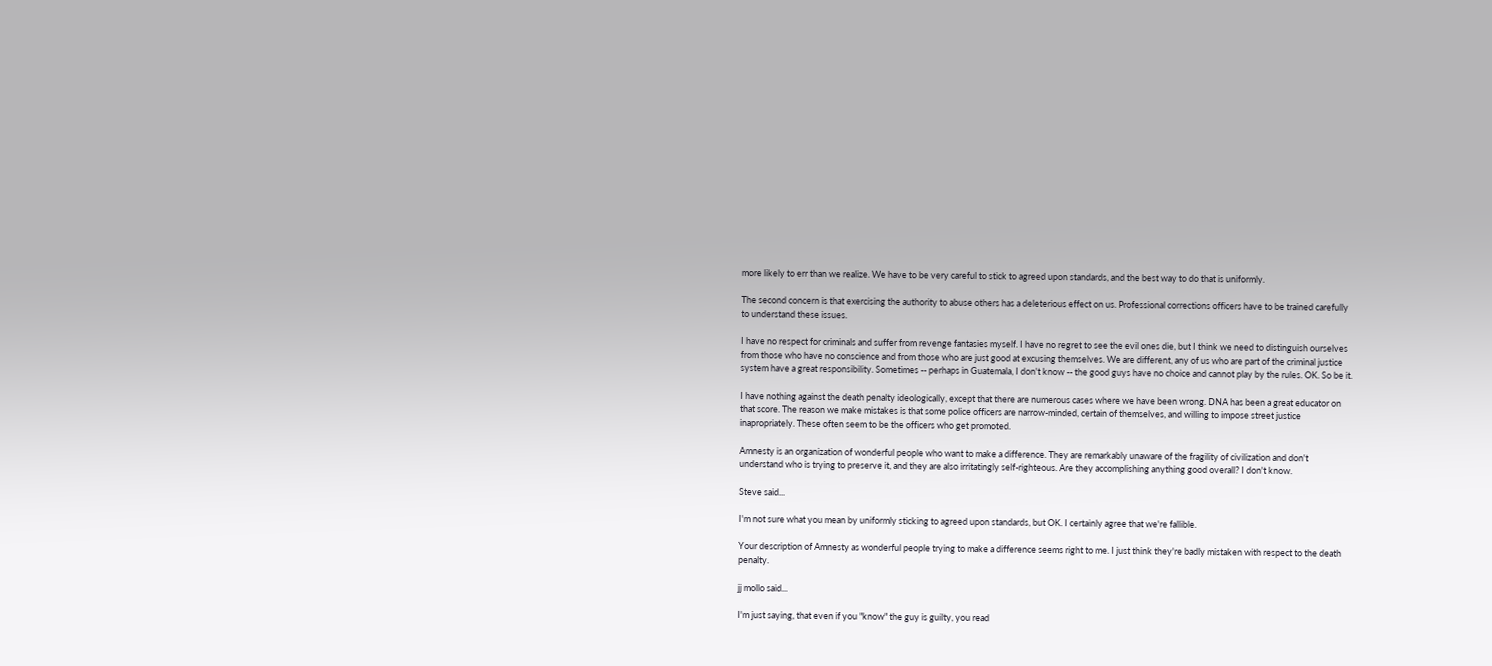more likely to err than we realize. We have to be very careful to stick to agreed upon standards, and the best way to do that is uniformly.

The second concern is that exercising the authority to abuse others has a deleterious effect on us. Professional corrections officers have to be trained carefully to understand these issues.

I have no respect for criminals and suffer from revenge fantasies myself. I have no regret to see the evil ones die, but I think we need to distinguish ourselves from those who have no conscience and from those who are just good at excusing themselves. We are different, any of us who are part of the criminal justice system have a great responsibility. Sometimes -- perhaps in Guatemala, I don't know -- the good guys have no choice and cannot play by the rules. OK. So be it.

I have nothing against the death penalty ideologically, except that there are numerous cases where we have been wrong. DNA has been a great educator on that score. The reason we make mistakes is that some police officers are narrow-minded, certain of themselves, and willing to impose street justice inapropriately. These often seem to be the officers who get promoted.

Amnesty is an organization of wonderful people who want to make a difference. They are remarkably unaware of the fragility of civilization and don't understand who is trying to preserve it, and they are also irritatingly self-righteous. Are they accomplishing anything good overall? I don't know.

Steve said...

I'm not sure what you mean by uniformly sticking to agreed upon standards, but OK. I certainly agree that we're fallible.

Your description of Amnesty as wonderful people trying to make a difference seems right to me. I just think they're badly mistaken with respect to the death penalty.

jj mollo said...

I'm just saying, that even if you "know" the guy is guilty, you read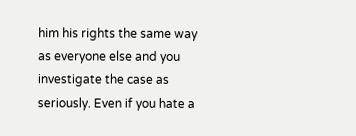him his rights the same way as everyone else and you investigate the case as seriously. Even if you hate a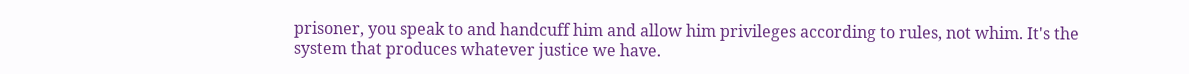prisoner, you speak to and handcuff him and allow him privileges according to rules, not whim. It's the system that produces whatever justice we have.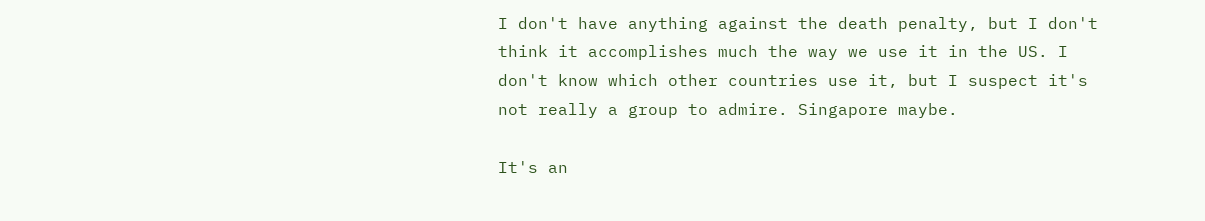I don't have anything against the death penalty, but I don't think it accomplishes much the way we use it in the US. I don't know which other countries use it, but I suspect it's not really a group to admire. Singapore maybe.

It's an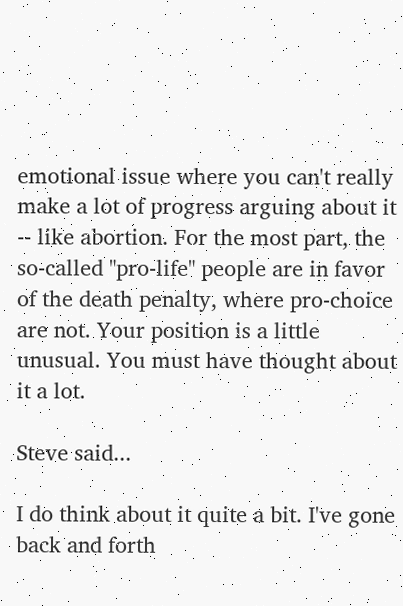emotional issue where you can't really make a lot of progress arguing about it -- like abortion. For the most part, the so-called "pro-life" people are in favor of the death penalty, where pro-choice are not. Your position is a little unusual. You must have thought about it a lot.

Steve said...

I do think about it quite a bit. I've gone back and forth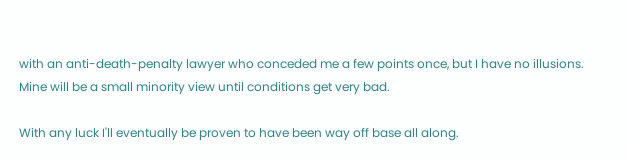with an anti-death-penalty lawyer who conceded me a few points once, but I have no illusions. Mine will be a small minority view until conditions get very bad.

With any luck I'll eventually be proven to have been way off base all along.